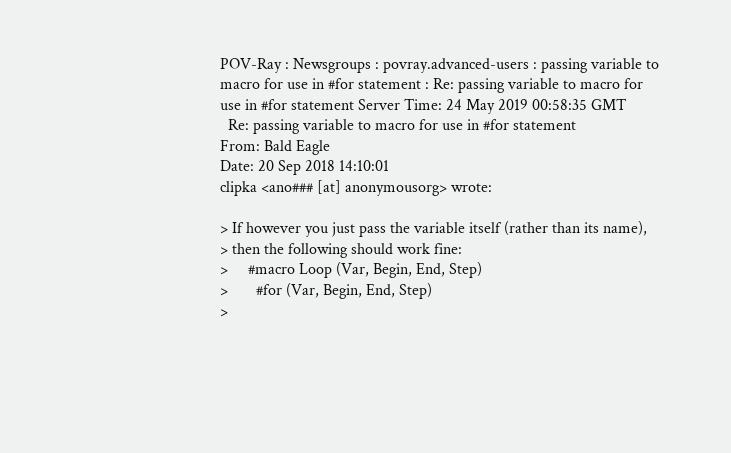POV-Ray : Newsgroups : povray.advanced-users : passing variable to macro for use in #for statement : Re: passing variable to macro for use in #for statement Server Time: 24 May 2019 00:58:35 GMT
  Re: passing variable to macro for use in #for statement
From: Bald Eagle
Date: 20 Sep 2018 14:10:01
clipka <ano### [at] anonymousorg> wrote:

> If however you just pass the variable itself (rather than its name),
> then the following should work fine:
>     #macro Loop (Var, Begin, End, Step)
>       #for (Var, Begin, End, Step)
>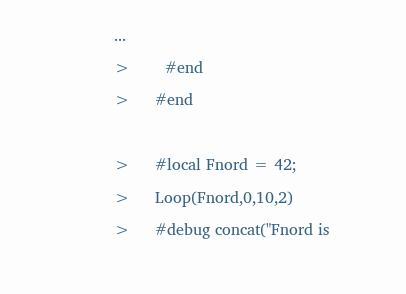...
>       #end
>     #end

>     #local Fnord = 42;
>     Loop(Fnord,0,10,2)
>     #debug concat("Fnord is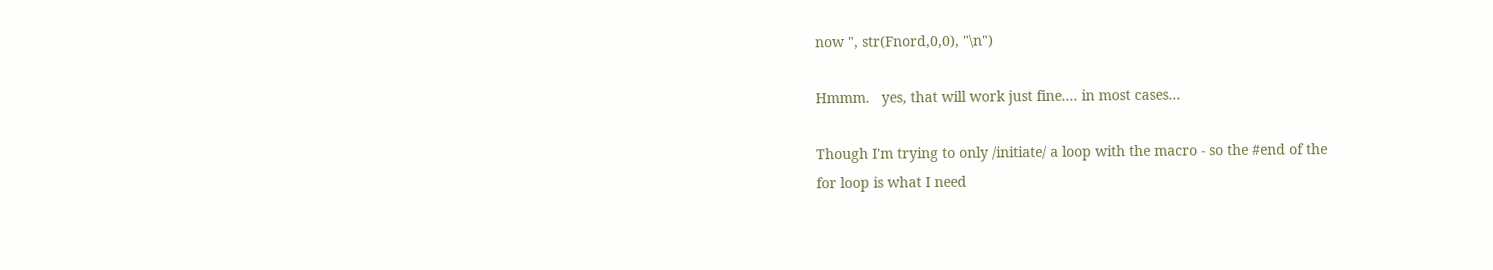now ", str(Fnord,0,0), "\n")

Hmmm.   yes, that will work just fine.... in most cases...

Though I'm trying to only /initiate/ a loop with the macro - so the #end of the
for loop is what I need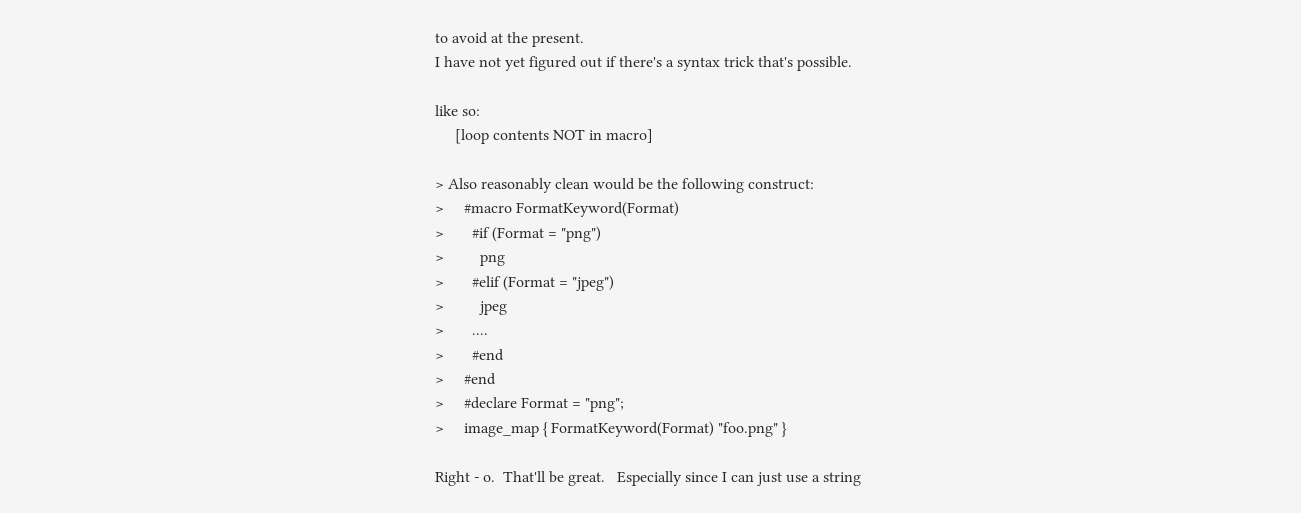to avoid at the present.
I have not yet figured out if there's a syntax trick that's possible.

like so:
     [loop contents NOT in macro]

> Also reasonably clean would be the following construct:
>     #macro FormatKeyword(Format)
>       #if (Format = "png")
>         png
>       #elif (Format = "jpeg")
>         jpeg
>       ....
>       #end
>     #end
>     #declare Format = "png";
>     image_map { FormatKeyword(Format) "foo.png" }

Right - o.  That'll be great.   Especially since I can just use a string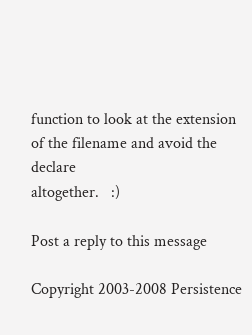function to look at the extension of the filename and avoid the declare
altogether.   :)

Post a reply to this message

Copyright 2003-2008 Persistence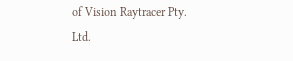of Vision Raytracer Pty. Ltd.